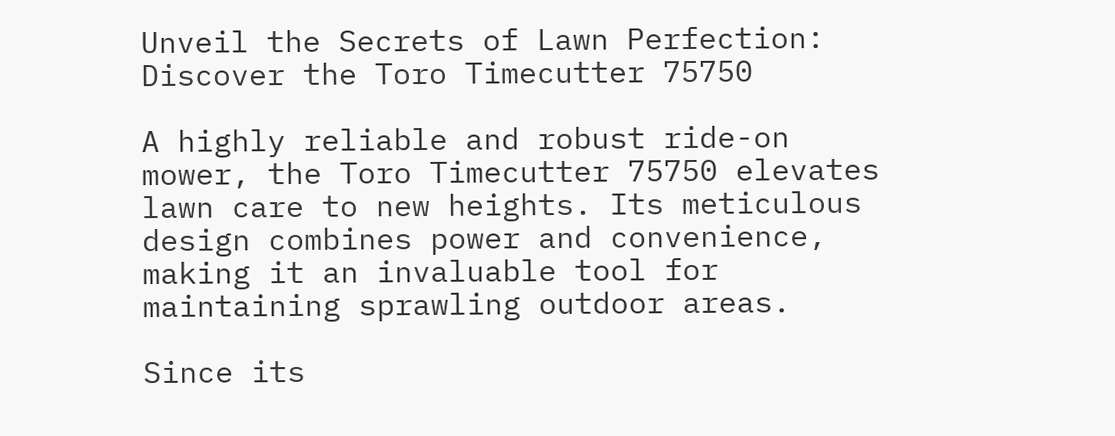Unveil the Secrets of Lawn Perfection: Discover the Toro Timecutter 75750

A highly reliable and robust ride-on mower, the Toro Timecutter 75750 elevates lawn care to new heights. Its meticulous design combines power and convenience, making it an invaluable tool for maintaining sprawling outdoor areas.

Since its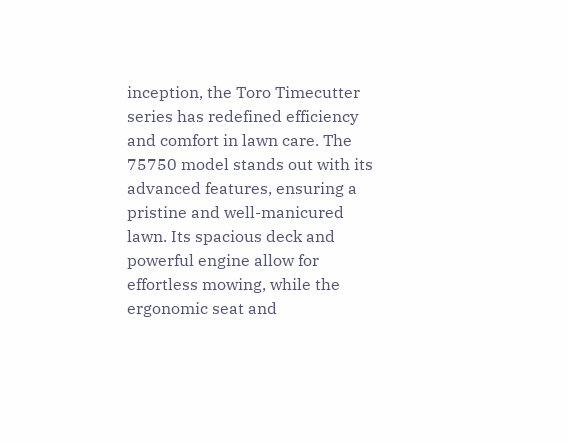inception, the Toro Timecutter series has redefined efficiency and comfort in lawn care. The 75750 model stands out with its advanced features, ensuring a pristine and well-manicured lawn. Its spacious deck and powerful engine allow for effortless mowing, while the ergonomic seat and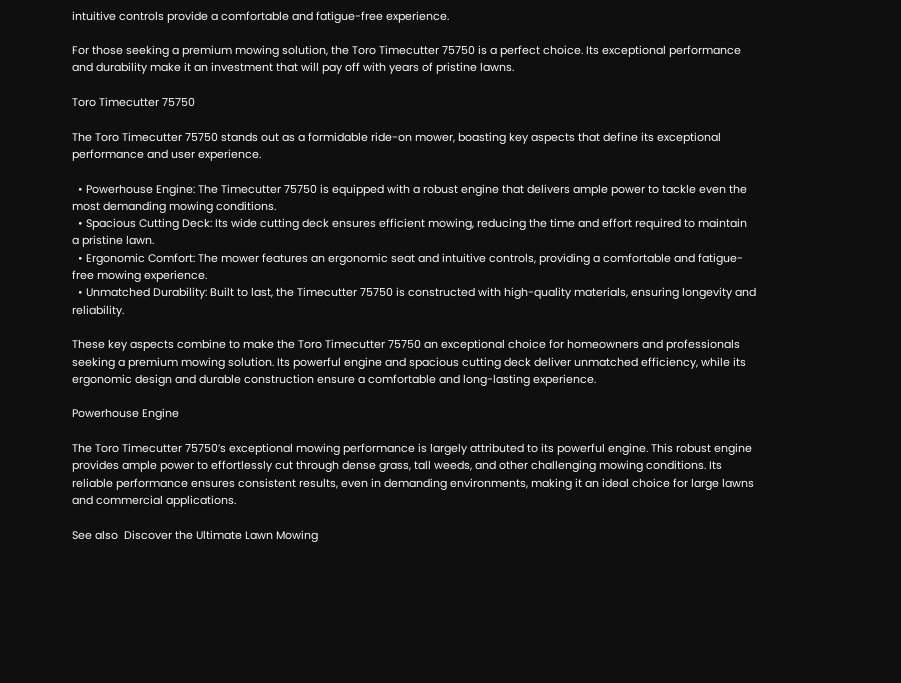intuitive controls provide a comfortable and fatigue-free experience.

For those seeking a premium mowing solution, the Toro Timecutter 75750 is a perfect choice. Its exceptional performance and durability make it an investment that will pay off with years of pristine lawns.

Toro Timecutter 75750

The Toro Timecutter 75750 stands out as a formidable ride-on mower, boasting key aspects that define its exceptional performance and user experience.

  • Powerhouse Engine: The Timecutter 75750 is equipped with a robust engine that delivers ample power to tackle even the most demanding mowing conditions.
  • Spacious Cutting Deck: Its wide cutting deck ensures efficient mowing, reducing the time and effort required to maintain a pristine lawn.
  • Ergonomic Comfort: The mower features an ergonomic seat and intuitive controls, providing a comfortable and fatigue-free mowing experience.
  • Unmatched Durability: Built to last, the Timecutter 75750 is constructed with high-quality materials, ensuring longevity and reliability.

These key aspects combine to make the Toro Timecutter 75750 an exceptional choice for homeowners and professionals seeking a premium mowing solution. Its powerful engine and spacious cutting deck deliver unmatched efficiency, while its ergonomic design and durable construction ensure a comfortable and long-lasting experience.

Powerhouse Engine

The Toro Timecutter 75750’s exceptional mowing performance is largely attributed to its powerful engine. This robust engine provides ample power to effortlessly cut through dense grass, tall weeds, and other challenging mowing conditions. Its reliable performance ensures consistent results, even in demanding environments, making it an ideal choice for large lawns and commercial applications.

See also  Discover the Ultimate Lawn Mowing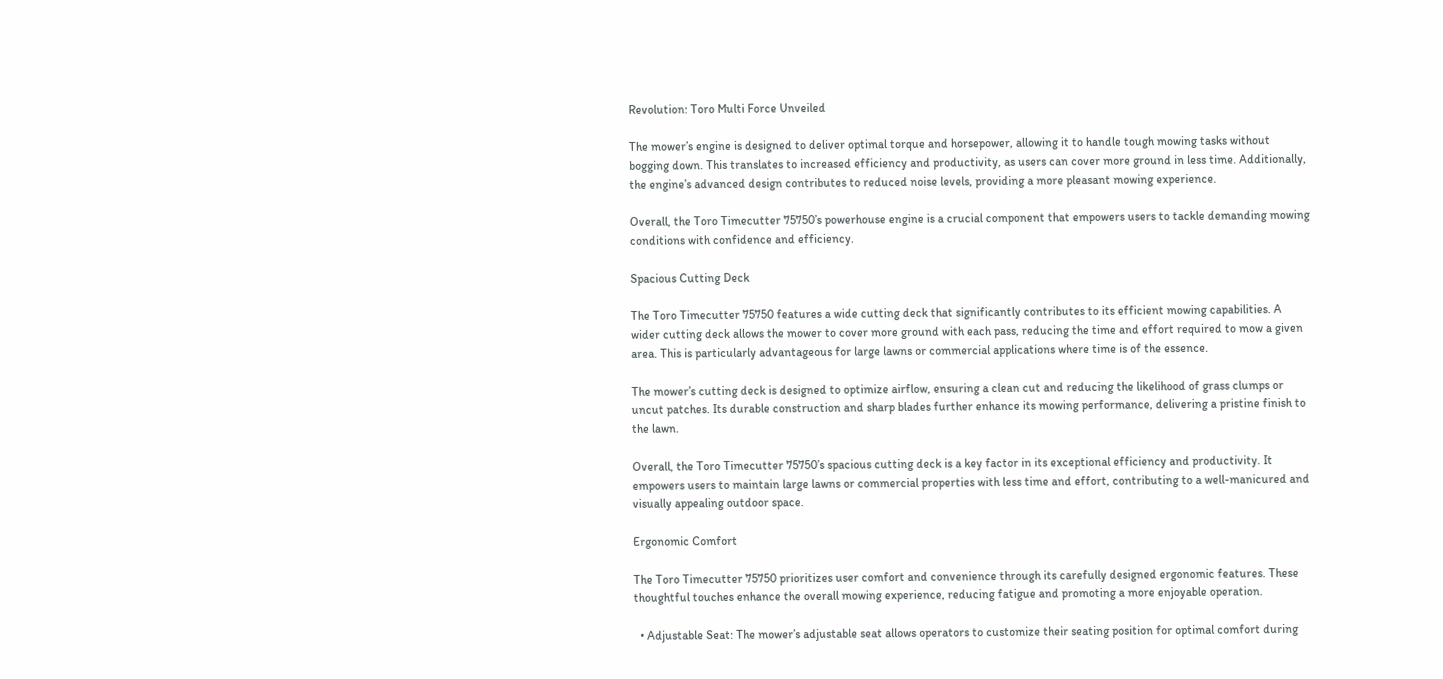Revolution: Toro Multi Force Unveiled

The mower’s engine is designed to deliver optimal torque and horsepower, allowing it to handle tough mowing tasks without bogging down. This translates to increased efficiency and productivity, as users can cover more ground in less time. Additionally, the engine’s advanced design contributes to reduced noise levels, providing a more pleasant mowing experience.

Overall, the Toro Timecutter 75750’s powerhouse engine is a crucial component that empowers users to tackle demanding mowing conditions with confidence and efficiency.

Spacious Cutting Deck

The Toro Timecutter 75750 features a wide cutting deck that significantly contributes to its efficient mowing capabilities. A wider cutting deck allows the mower to cover more ground with each pass, reducing the time and effort required to mow a given area. This is particularly advantageous for large lawns or commercial applications where time is of the essence.

The mower’s cutting deck is designed to optimize airflow, ensuring a clean cut and reducing the likelihood of grass clumps or uncut patches. Its durable construction and sharp blades further enhance its mowing performance, delivering a pristine finish to the lawn.

Overall, the Toro Timecutter 75750’s spacious cutting deck is a key factor in its exceptional efficiency and productivity. It empowers users to maintain large lawns or commercial properties with less time and effort, contributing to a well-manicured and visually appealing outdoor space.

Ergonomic Comfort

The Toro Timecutter 75750 prioritizes user comfort and convenience through its carefully designed ergonomic features. These thoughtful touches enhance the overall mowing experience, reducing fatigue and promoting a more enjoyable operation.

  • Adjustable Seat: The mower’s adjustable seat allows operators to customize their seating position for optimal comfort during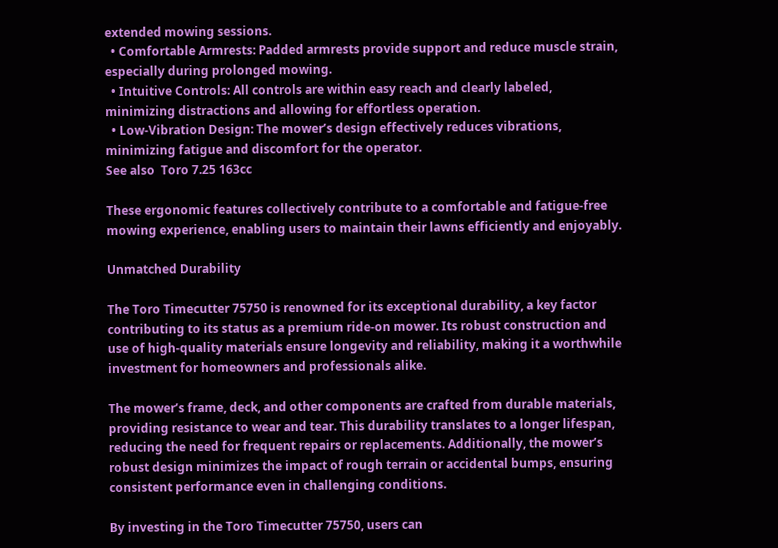extended mowing sessions.
  • Comfortable Armrests: Padded armrests provide support and reduce muscle strain, especially during prolonged mowing.
  • Intuitive Controls: All controls are within easy reach and clearly labeled, minimizing distractions and allowing for effortless operation.
  • Low-Vibration Design: The mower’s design effectively reduces vibrations, minimizing fatigue and discomfort for the operator.
See also  Toro 7.25 163cc

These ergonomic features collectively contribute to a comfortable and fatigue-free mowing experience, enabling users to maintain their lawns efficiently and enjoyably.

Unmatched Durability

The Toro Timecutter 75750 is renowned for its exceptional durability, a key factor contributing to its status as a premium ride-on mower. Its robust construction and use of high-quality materials ensure longevity and reliability, making it a worthwhile investment for homeowners and professionals alike.

The mower’s frame, deck, and other components are crafted from durable materials, providing resistance to wear and tear. This durability translates to a longer lifespan, reducing the need for frequent repairs or replacements. Additionally, the mower’s robust design minimizes the impact of rough terrain or accidental bumps, ensuring consistent performance even in challenging conditions.

By investing in the Toro Timecutter 75750, users can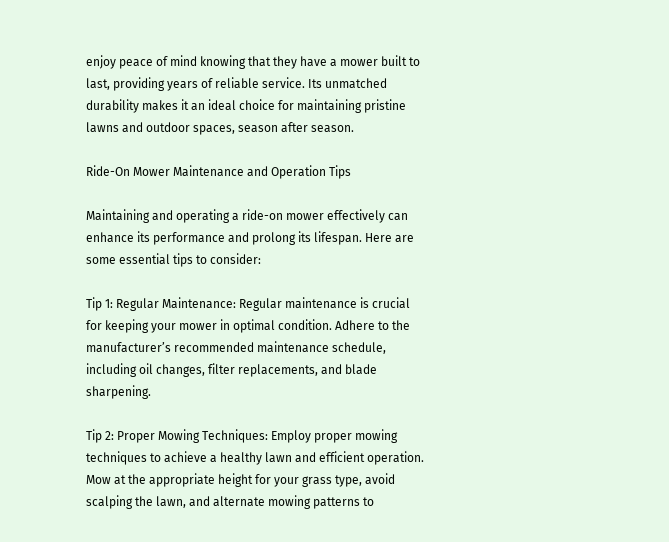enjoy peace of mind knowing that they have a mower built to last, providing years of reliable service. Its unmatched durability makes it an ideal choice for maintaining pristine lawns and outdoor spaces, season after season.

Ride-On Mower Maintenance and Operation Tips

Maintaining and operating a ride-on mower effectively can enhance its performance and prolong its lifespan. Here are some essential tips to consider:

Tip 1: Regular Maintenance: Regular maintenance is crucial for keeping your mower in optimal condition. Adhere to the manufacturer’s recommended maintenance schedule, including oil changes, filter replacements, and blade sharpening.

Tip 2: Proper Mowing Techniques: Employ proper mowing techniques to achieve a healthy lawn and efficient operation. Mow at the appropriate height for your grass type, avoid scalping the lawn, and alternate mowing patterns to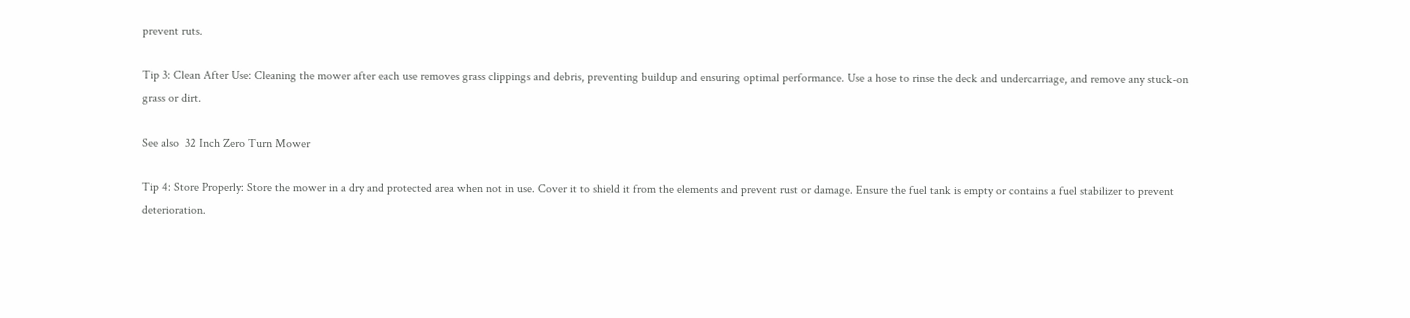prevent ruts.

Tip 3: Clean After Use: Cleaning the mower after each use removes grass clippings and debris, preventing buildup and ensuring optimal performance. Use a hose to rinse the deck and undercarriage, and remove any stuck-on grass or dirt.

See also  32 Inch Zero Turn Mower

Tip 4: Store Properly: Store the mower in a dry and protected area when not in use. Cover it to shield it from the elements and prevent rust or damage. Ensure the fuel tank is empty or contains a fuel stabilizer to prevent deterioration.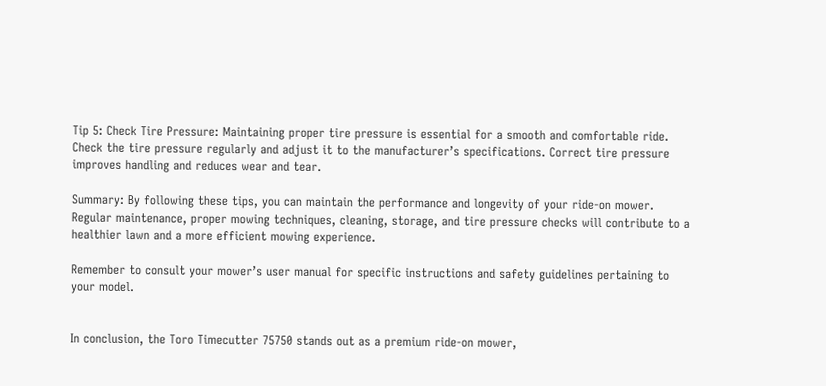Tip 5: Check Tire Pressure: Maintaining proper tire pressure is essential for a smooth and comfortable ride. Check the tire pressure regularly and adjust it to the manufacturer’s specifications. Correct tire pressure improves handling and reduces wear and tear.

Summary: By following these tips, you can maintain the performance and longevity of your ride-on mower. Regular maintenance, proper mowing techniques, cleaning, storage, and tire pressure checks will contribute to a healthier lawn and a more efficient mowing experience.

Remember to consult your mower’s user manual for specific instructions and safety guidelines pertaining to your model.


In conclusion, the Toro Timecutter 75750 stands out as a premium ride-on mower,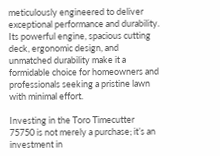meticulously engineered to deliver exceptional performance and durability. Its powerful engine, spacious cutting deck, ergonomic design, and unmatched durability make it a formidable choice for homeowners and professionals seeking a pristine lawn with minimal effort.

Investing in the Toro Timecutter 75750 is not merely a purchase; it’s an investment in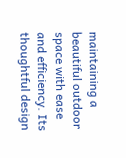maintaining a beautiful outdoor space with ease and efficiency. Its thoughtful design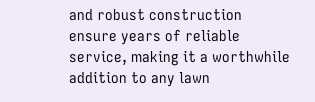and robust construction ensure years of reliable service, making it a worthwhile addition to any lawn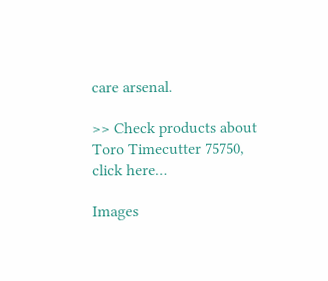care arsenal.

>> Check products about Toro Timecutter 75750, click here…

Images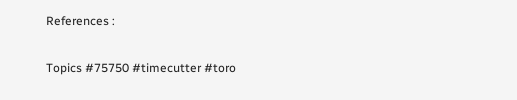References :

Topics #75750 #timecutter #toro